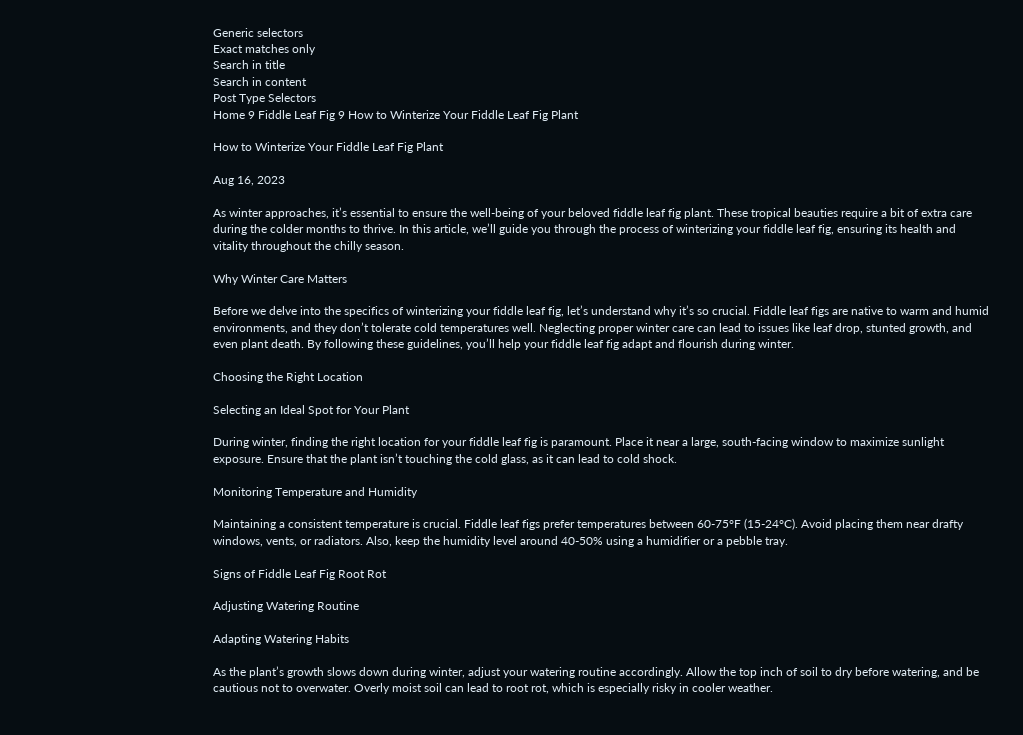Generic selectors
Exact matches only
Search in title
Search in content
Post Type Selectors
Home 9 Fiddle Leaf Fig 9 How to Winterize Your Fiddle Leaf Fig Plant

How to Winterize Your Fiddle Leaf Fig Plant

Aug 16, 2023

As winter approaches, it’s essential to ensure the well-being of your beloved fiddle leaf fig plant. These tropical beauties require a bit of extra care during the colder months to thrive. In this article, we’ll guide you through the process of winterizing your fiddle leaf fig, ensuring its health and vitality throughout the chilly season.

Why Winter Care Matters

Before we delve into the specifics of winterizing your fiddle leaf fig, let’s understand why it’s so crucial. Fiddle leaf figs are native to warm and humid environments, and they don’t tolerate cold temperatures well. Neglecting proper winter care can lead to issues like leaf drop, stunted growth, and even plant death. By following these guidelines, you’ll help your fiddle leaf fig adapt and flourish during winter.

Choosing the Right Location

Selecting an Ideal Spot for Your Plant

During winter, finding the right location for your fiddle leaf fig is paramount. Place it near a large, south-facing window to maximize sunlight exposure. Ensure that the plant isn’t touching the cold glass, as it can lead to cold shock.

Monitoring Temperature and Humidity

Maintaining a consistent temperature is crucial. Fiddle leaf figs prefer temperatures between 60-75°F (15-24°C). Avoid placing them near drafty windows, vents, or radiators. Also, keep the humidity level around 40-50% using a humidifier or a pebble tray.

Signs of Fiddle Leaf Fig Root Rot

Adjusting Watering Routine

Adapting Watering Habits

As the plant’s growth slows down during winter, adjust your watering routine accordingly. Allow the top inch of soil to dry before watering, and be cautious not to overwater. Overly moist soil can lead to root rot, which is especially risky in cooler weather.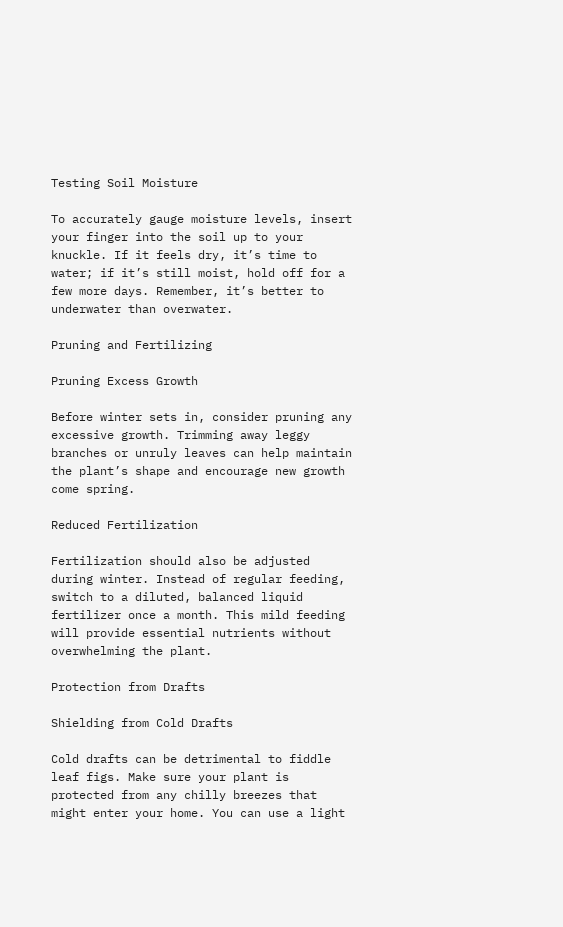Testing Soil Moisture

To accurately gauge moisture levels, insert your finger into the soil up to your knuckle. If it feels dry, it’s time to water; if it’s still moist, hold off for a few more days. Remember, it’s better to underwater than overwater.

Pruning and Fertilizing

Pruning Excess Growth

Before winter sets in, consider pruning any excessive growth. Trimming away leggy branches or unruly leaves can help maintain the plant’s shape and encourage new growth come spring.

Reduced Fertilization

Fertilization should also be adjusted during winter. Instead of regular feeding, switch to a diluted, balanced liquid fertilizer once a month. This mild feeding will provide essential nutrients without overwhelming the plant.

Protection from Drafts

Shielding from Cold Drafts

Cold drafts can be detrimental to fiddle leaf figs. Make sure your plant is protected from any chilly breezes that might enter your home. You can use a light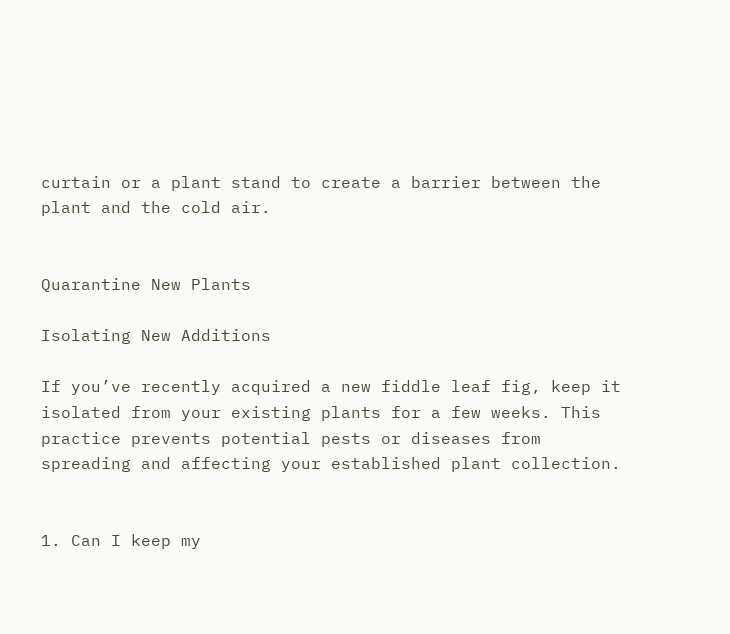curtain or a plant stand to create a barrier between the plant and the cold air.


Quarantine New Plants

Isolating New Additions

If you’ve recently acquired a new fiddle leaf fig, keep it isolated from your existing plants for a few weeks. This practice prevents potential pests or diseases from spreading and affecting your established plant collection.


1. Can I keep my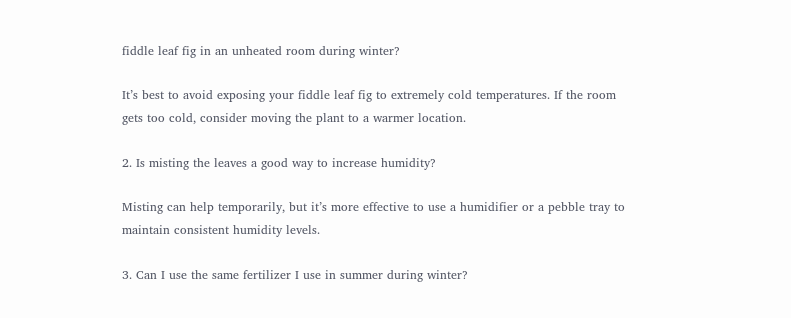fiddle leaf fig in an unheated room during winter?

It’s best to avoid exposing your fiddle leaf fig to extremely cold temperatures. If the room gets too cold, consider moving the plant to a warmer location.

2. Is misting the leaves a good way to increase humidity?

Misting can help temporarily, but it’s more effective to use a humidifier or a pebble tray to maintain consistent humidity levels.

3. Can I use the same fertilizer I use in summer during winter?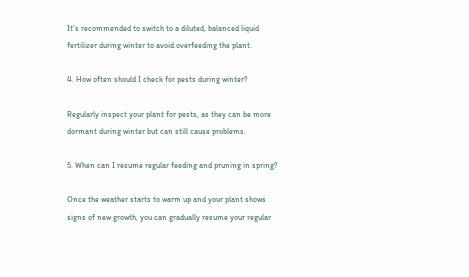It’s recommended to switch to a diluted, balanced liquid fertilizer during winter to avoid overfeeding the plant.

4. How often should I check for pests during winter?

Regularly inspect your plant for pests, as they can be more dormant during winter but can still cause problems.

5. When can I resume regular feeding and pruning in spring?

Once the weather starts to warm up and your plant shows signs of new growth, you can gradually resume your regular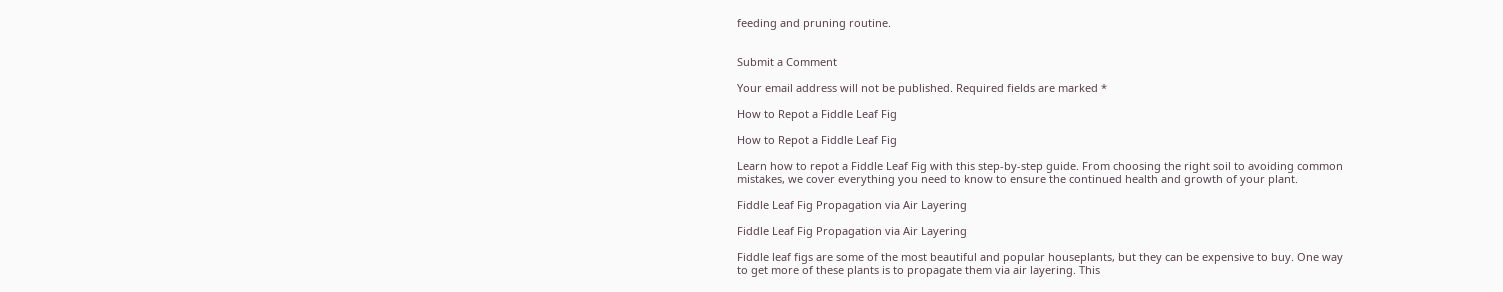feeding and pruning routine.


Submit a Comment

Your email address will not be published. Required fields are marked *

How to Repot a Fiddle Leaf Fig

How to Repot a Fiddle Leaf Fig

Learn how to repot a Fiddle Leaf Fig with this step-by-step guide. From choosing the right soil to avoiding common mistakes, we cover everything you need to know to ensure the continued health and growth of your plant.

Fiddle Leaf Fig Propagation via Air Layering

Fiddle Leaf Fig Propagation via Air Layering

Fiddle leaf figs are some of the most beautiful and popular houseplants, but they can be expensive to buy. One way to get more of these plants is to propagate them via air layering. This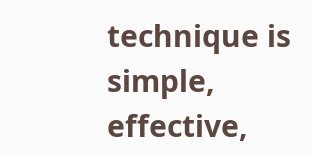technique is simple, effective,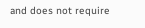and does not require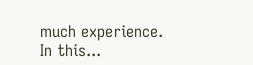much experience. In this...